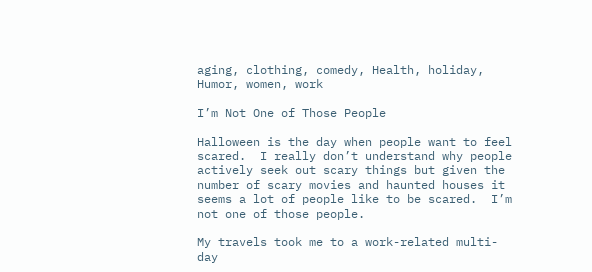aging, clothing, comedy, Health, holiday, Humor, women, work

I’m Not One of Those People

Halloween is the day when people want to feel scared.  I really don’t understand why people actively seek out scary things but given the number of scary movies and haunted houses it seems a lot of people like to be scared.  I’m not one of those people.

My travels took me to a work-related multi-day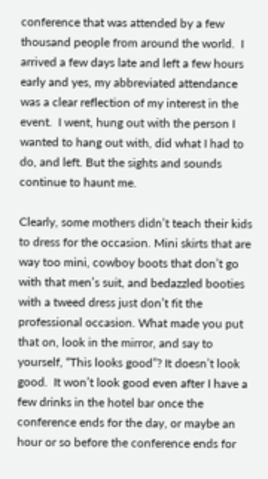conference that was attended by a few thousand people from around the world.  I arrived a few days late and left a few hours early and yes, my abbreviated attendance was a clear reflection of my interest in the event.  I went, hung out with the person I wanted to hang out with, did what I had to do, and left. But the sights and sounds continue to haunt me.

Clearly, some mothers didn’t teach their kids to dress for the occasion. Mini skirts that are way too mini, cowboy boots that don’t go with that men’s suit, and bedazzled booties with a tweed dress just don’t fit the professional occasion. What made you put that on, look in the mirror, and say to yourself, “This looks good”? It doesn’t look good.  It won’t look good even after I have a few drinks in the hotel bar once the conference ends for the day, or maybe an hour or so before the conference ends for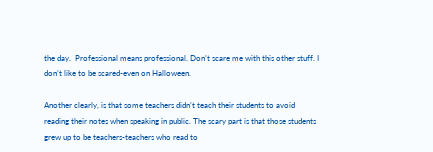the day.  Professional means professional. Don’t scare me with this other stuff. I don’t like to be scared-even on Halloween.

Another clearly, is that some teachers didn’t teach their students to avoid reading their notes when speaking in public. The scary part is that those students grew up to be teachers-teachers who read to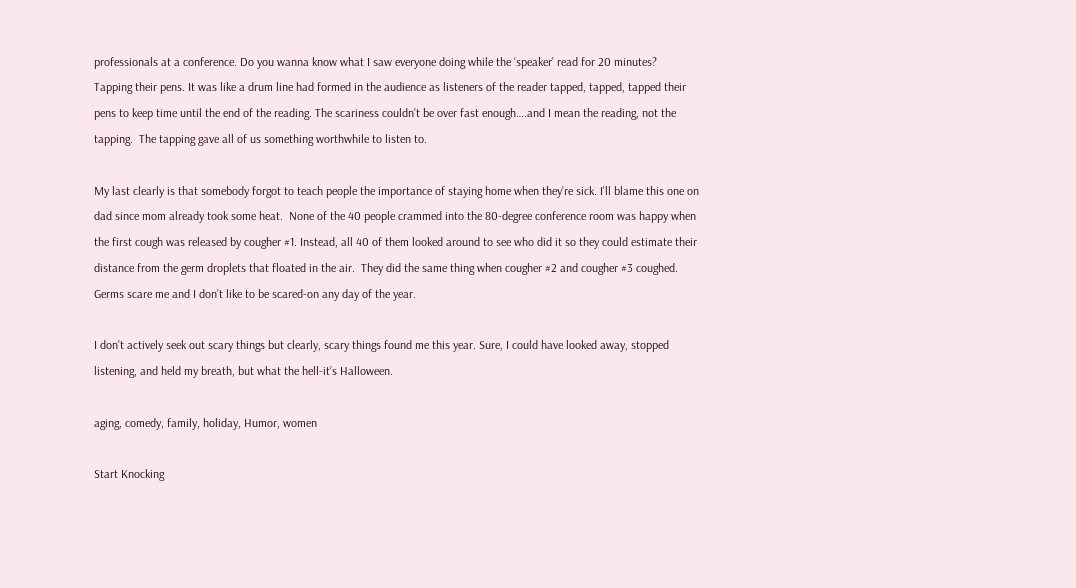professionals at a conference. Do you wanna know what I saw everyone doing while the ‘speaker’ read for 20 minutes?  Tapping their pens. It was like a drum line had formed in the audience as listeners of the reader tapped, tapped, tapped their pens to keep time until the end of the reading. The scariness couldn’t be over fast enough….and I mean the reading, not the tapping.  The tapping gave all of us something worthwhile to listen to.

My last clearly is that somebody forgot to teach people the importance of staying home when they’re sick. I’ll blame this one on dad since mom already took some heat.  None of the 40 people crammed into the 80-degree conference room was happy when the first cough was released by cougher #1. Instead, all 40 of them looked around to see who did it so they could estimate their distance from the germ droplets that floated in the air.  They did the same thing when cougher #2 and cougher #3 coughed.  Germs scare me and I don’t like to be scared-on any day of the year.

I don’t actively seek out scary things but clearly, scary things found me this year. Sure, I could have looked away, stopped listening, and held my breath, but what the hell-it’s Halloween.

aging, comedy, family, holiday, Humor, women

Start Knocking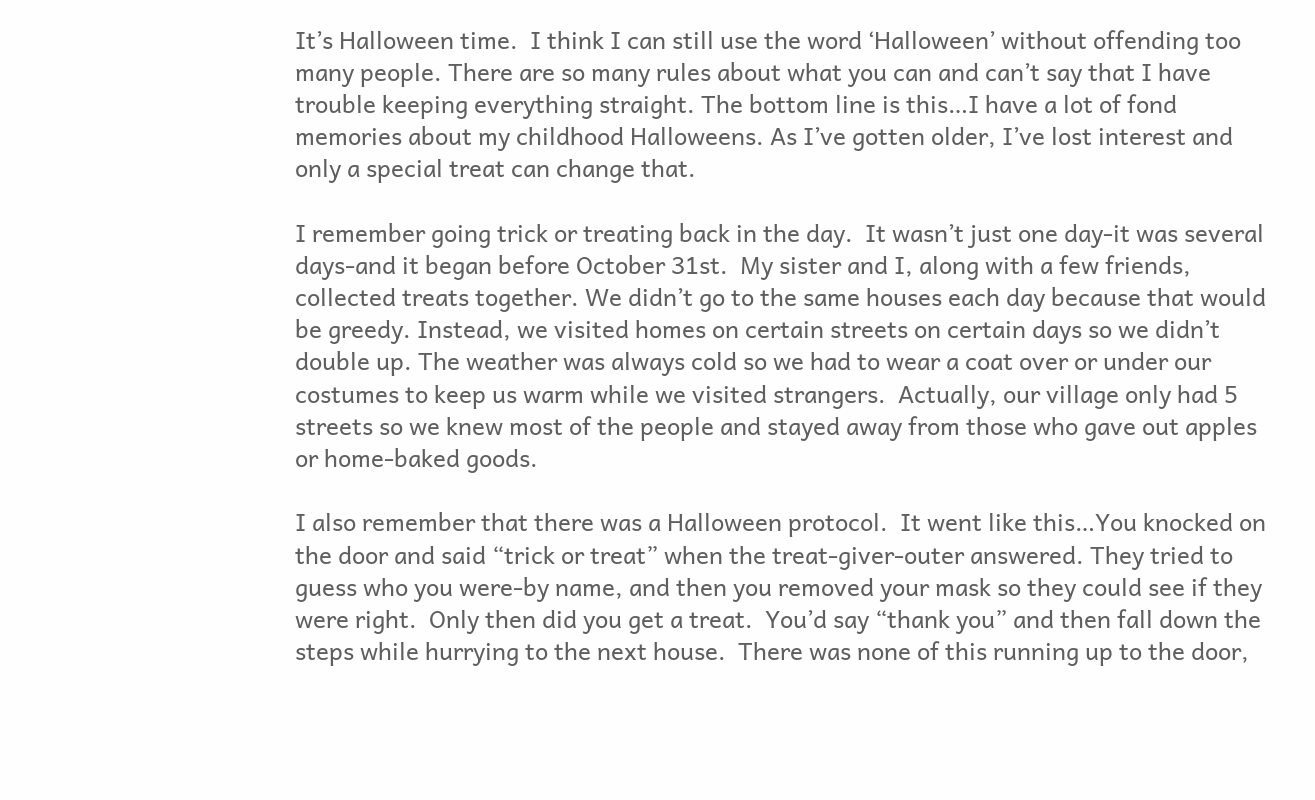It’s Halloween time.  I think I can still use the word ‘Halloween’ without offending too many people. There are so many rules about what you can and can’t say that I have trouble keeping everything straight. The bottom line is this…I have a lot of fond memories about my childhood Halloweens. As I’ve gotten older, I’ve lost interest and only a special treat can change that.

I remember going trick or treating back in the day.  It wasn’t just one day-it was several days-and it began before October 31st.  My sister and I, along with a few friends, collected treats together. We didn’t go to the same houses each day because that would be greedy. Instead, we visited homes on certain streets on certain days so we didn’t double up. The weather was always cold so we had to wear a coat over or under our costumes to keep us warm while we visited strangers.  Actually, our village only had 5 streets so we knew most of the people and stayed away from those who gave out apples or home-baked goods.

I also remember that there was a Halloween protocol.  It went like this…You knocked on the door and said “trick or treat” when the treat-giver-outer answered. They tried to guess who you were-by name, and then you removed your mask so they could see if they were right.  Only then did you get a treat.  You’d say “thank you” and then fall down the steps while hurrying to the next house.  There was none of this running up to the door,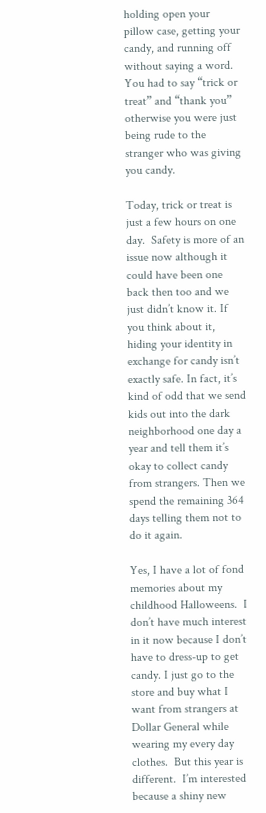holding open your pillow case, getting your candy, and running off without saying a word. You had to say “trick or treat” and “thank you” otherwise you were just being rude to the stranger who was giving you candy.

Today, trick or treat is just a few hours on one day.  Safety is more of an issue now although it could have been one back then too and we just didn’t know it. If you think about it, hiding your identity in exchange for candy isn’t exactly safe. In fact, it’s kind of odd that we send kids out into the dark neighborhood one day a year and tell them it’s okay to collect candy from strangers. Then we spend the remaining 364 days telling them not to do it again.

Yes, I have a lot of fond memories about my childhood Halloweens.  I don’t have much interest in it now because I don’t have to dress-up to get candy. I just go to the store and buy what I want from strangers at Dollar General while wearing my every day clothes.  But this year is different.  I’m interested because a shiny new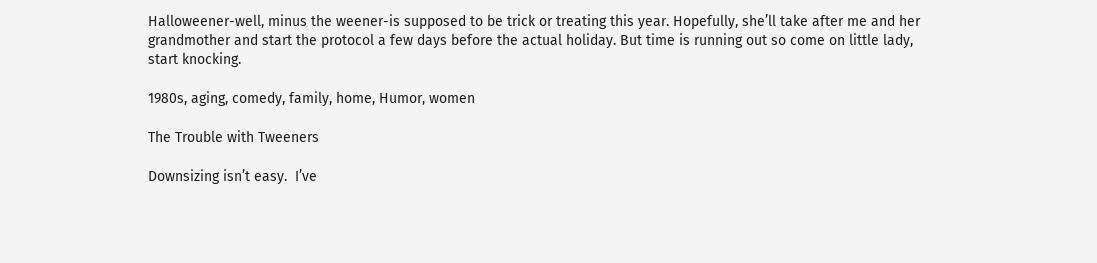Halloweener-well, minus the weener-is supposed to be trick or treating this year. Hopefully, she’ll take after me and her grandmother and start the protocol a few days before the actual holiday. But time is running out so come on little lady, start knocking.

1980s, aging, comedy, family, home, Humor, women

The Trouble with Tweeners

Downsizing isn’t easy.  I’ve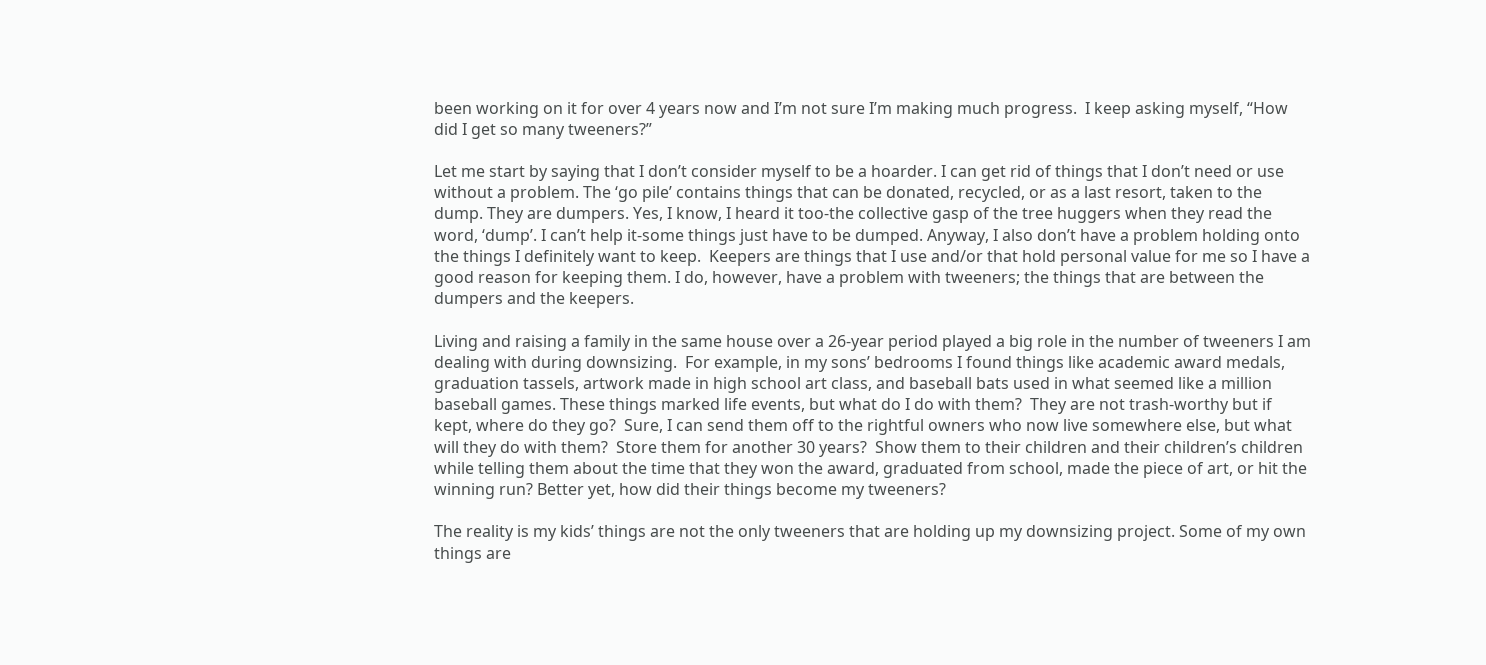been working on it for over 4 years now and I’m not sure I’m making much progress.  I keep asking myself, “How did I get so many tweeners?”

Let me start by saying that I don’t consider myself to be a hoarder. I can get rid of things that I don’t need or use without a problem. The ‘go pile’ contains things that can be donated, recycled, or as a last resort, taken to the dump. They are dumpers. Yes, I know, I heard it too-the collective gasp of the tree huggers when they read the word, ‘dump’. I can’t help it-some things just have to be dumped. Anyway, I also don’t have a problem holding onto the things I definitely want to keep.  Keepers are things that I use and/or that hold personal value for me so I have a good reason for keeping them. I do, however, have a problem with tweeners; the things that are between the dumpers and the keepers.

Living and raising a family in the same house over a 26-year period played a big role in the number of tweeners I am dealing with during downsizing.  For example, in my sons’ bedrooms I found things like academic award medals, graduation tassels, artwork made in high school art class, and baseball bats used in what seemed like a million baseball games. These things marked life events, but what do I do with them?  They are not trash-worthy but if kept, where do they go?  Sure, I can send them off to the rightful owners who now live somewhere else, but what will they do with them?  Store them for another 30 years?  Show them to their children and their children’s children while telling them about the time that they won the award, graduated from school, made the piece of art, or hit the winning run? Better yet, how did their things become my tweeners?

The reality is my kids’ things are not the only tweeners that are holding up my downsizing project. Some of my own things are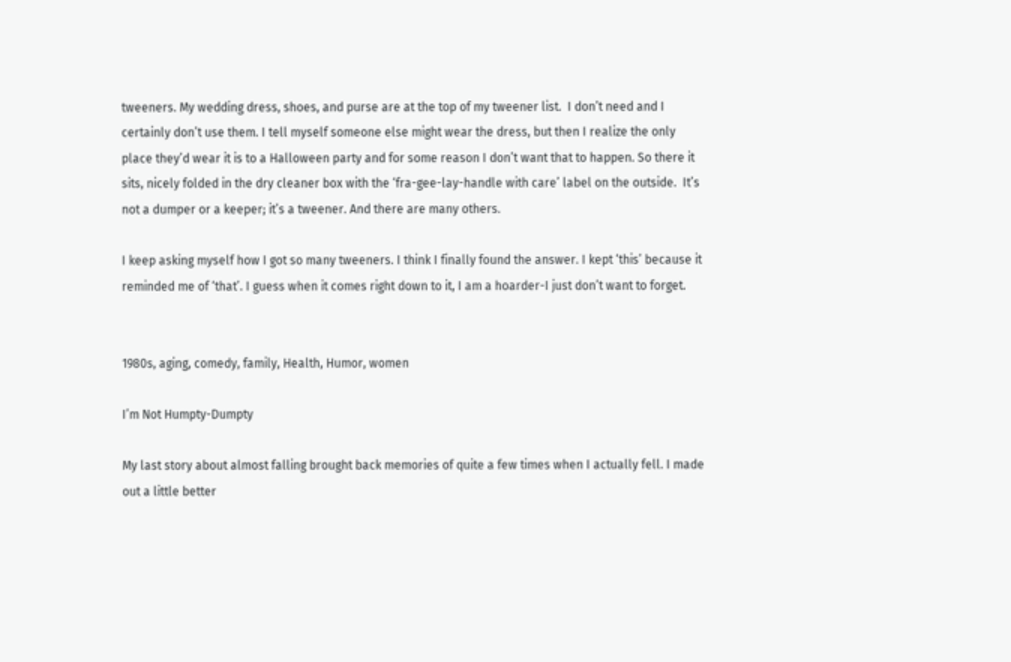tweeners. My wedding dress, shoes, and purse are at the top of my tweener list.  I don’t need and I certainly don’t use them. I tell myself someone else might wear the dress, but then I realize the only place they’d wear it is to a Halloween party and for some reason I don’t want that to happen. So there it sits, nicely folded in the dry cleaner box with the ‘fra-gee-lay-handle with care’ label on the outside.  It’s not a dumper or a keeper; it’s a tweener. And there are many others.

I keep asking myself how I got so many tweeners. I think I finally found the answer. I kept ‘this’ because it reminded me of ‘that’. I guess when it comes right down to it, I am a hoarder-I just don’t want to forget.


1980s, aging, comedy, family, Health, Humor, women

I’m Not Humpty-Dumpty

My last story about almost falling brought back memories of quite a few times when I actually fell. I made out a little better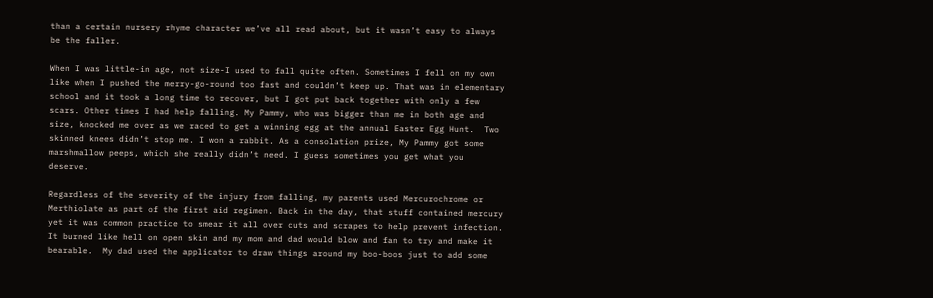than a certain nursery rhyme character we’ve all read about, but it wasn’t easy to always be the faller.

When I was little-in age, not size-I used to fall quite often. Sometimes I fell on my own like when I pushed the merry-go-round too fast and couldn’t keep up. That was in elementary school and it took a long time to recover, but I got put back together with only a few scars. Other times I had help falling. My Pammy, who was bigger than me in both age and size, knocked me over as we raced to get a winning egg at the annual Easter Egg Hunt.  Two skinned knees didn’t stop me. I won a rabbit. As a consolation prize, My Pammy got some marshmallow peeps, which she really didn’t need. I guess sometimes you get what you deserve.

Regardless of the severity of the injury from falling, my parents used Mercurochrome or Merthiolate as part of the first aid regimen. Back in the day, that stuff contained mercury yet it was common practice to smear it all over cuts and scrapes to help prevent infection.  It burned like hell on open skin and my mom and dad would blow and fan to try and make it bearable.  My dad used the applicator to draw things around my boo-boos just to add some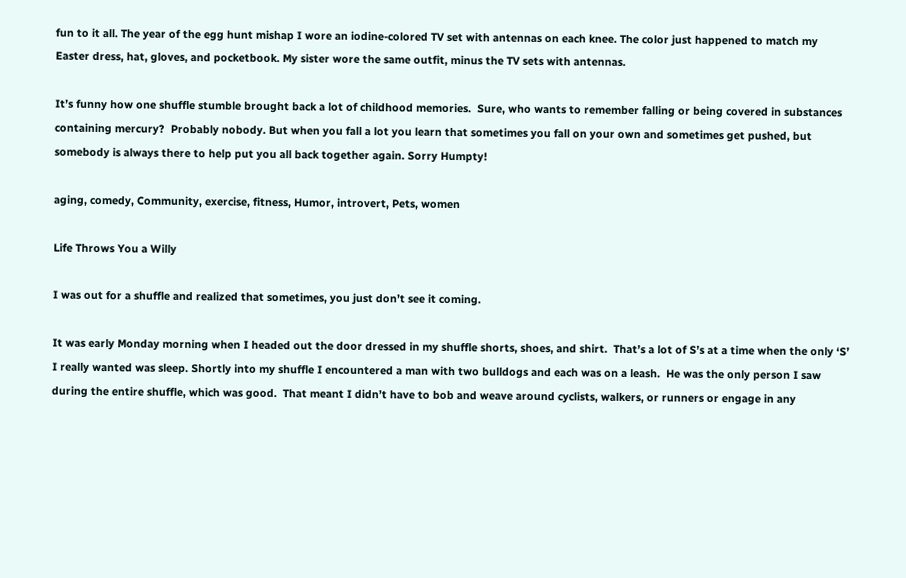fun to it all. The year of the egg hunt mishap I wore an iodine-colored TV set with antennas on each knee. The color just happened to match my Easter dress, hat, gloves, and pocketbook. My sister wore the same outfit, minus the TV sets with antennas.

It’s funny how one shuffle stumble brought back a lot of childhood memories.  Sure, who wants to remember falling or being covered in substances containing mercury?  Probably nobody. But when you fall a lot you learn that sometimes you fall on your own and sometimes get pushed, but somebody is always there to help put you all back together again. Sorry Humpty!

aging, comedy, Community, exercise, fitness, Humor, introvert, Pets, women

Life Throws You a Willy

I was out for a shuffle and realized that sometimes, you just don’t see it coming.

It was early Monday morning when I headed out the door dressed in my shuffle shorts, shoes, and shirt.  That’s a lot of S’s at a time when the only ‘S’ I really wanted was sleep. Shortly into my shuffle I encountered a man with two bulldogs and each was on a leash.  He was the only person I saw during the entire shuffle, which was good.  That meant I didn’t have to bob and weave around cyclists, walkers, or runners or engage in any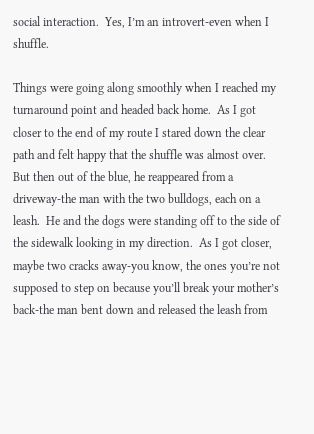social interaction.  Yes, I’m an introvert-even when I shuffle.

Things were going along smoothly when I reached my turnaround point and headed back home.  As I got closer to the end of my route I stared down the clear path and felt happy that the shuffle was almost over. But then out of the blue, he reappeared from a driveway-the man with the two bulldogs, each on a leash.  He and the dogs were standing off to the side of the sidewalk looking in my direction.  As I got closer, maybe two cracks away-you know, the ones you’re not supposed to step on because you’ll break your mother’s back-the man bent down and released the leash from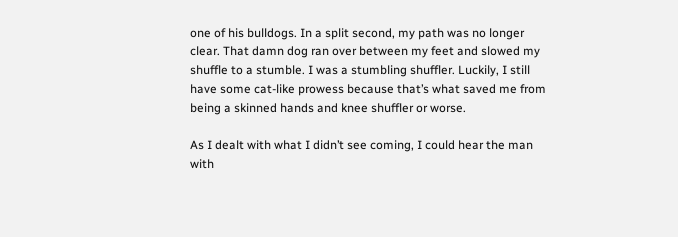one of his bulldogs. In a split second, my path was no longer clear. That damn dog ran over between my feet and slowed my shuffle to a stumble. I was a stumbling shuffler. Luckily, I still have some cat-like prowess because that’s what saved me from being a skinned hands and knee shuffler or worse.

As I dealt with what I didn’t see coming, I could hear the man with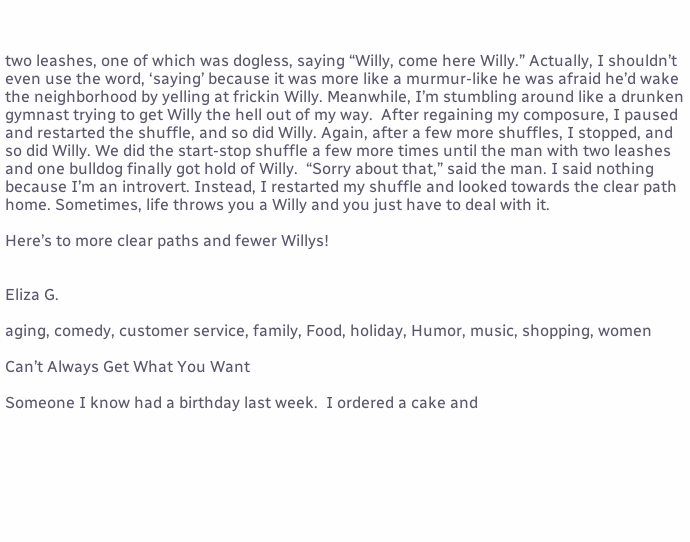two leashes, one of which was dogless, saying “Willy, come here Willy.” Actually, I shouldn’t even use the word, ‘saying’ because it was more like a murmur-like he was afraid he’d wake the neighborhood by yelling at frickin Willy. Meanwhile, I’m stumbling around like a drunken gymnast trying to get Willy the hell out of my way.  After regaining my composure, I paused and restarted the shuffle, and so did Willy. Again, after a few more shuffles, I stopped, and so did Willy. We did the start-stop shuffle a few more times until the man with two leashes and one bulldog finally got hold of Willy.  “Sorry about that,” said the man. I said nothing because I’m an introvert. Instead, I restarted my shuffle and looked towards the clear path home. Sometimes, life throws you a Willy and you just have to deal with it.

Here’s to more clear paths and fewer Willys!


Eliza G.

aging, comedy, customer service, family, Food, holiday, Humor, music, shopping, women

Can’t Always Get What You Want

Someone I know had a birthday last week.  I ordered a cake and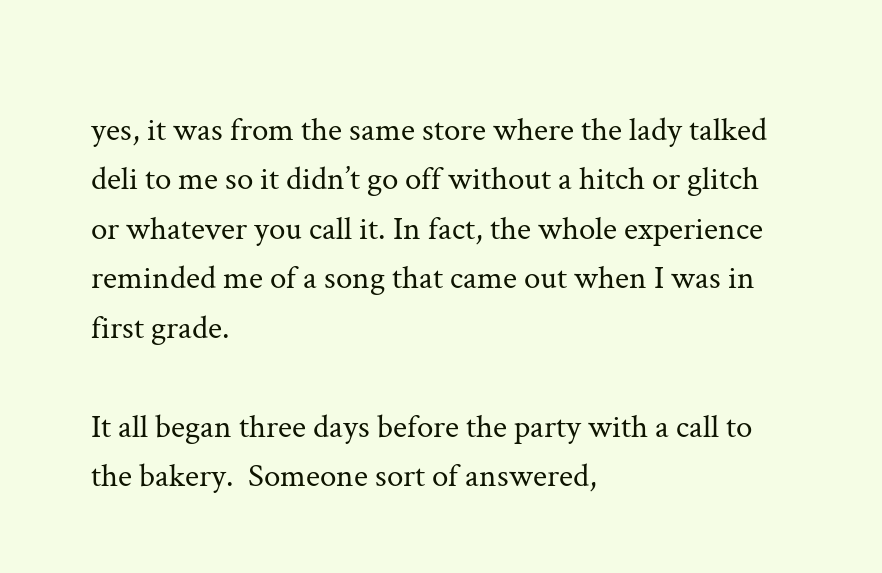yes, it was from the same store where the lady talked deli to me so it didn’t go off without a hitch or glitch or whatever you call it. In fact, the whole experience reminded me of a song that came out when I was in first grade.

It all began three days before the party with a call to the bakery.  Someone sort of answered,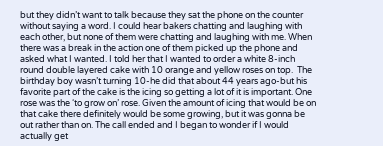but they didn’t want to talk because they sat the phone on the counter without saying a word. I could hear bakers chatting and laughing with each other, but none of them were chatting and laughing with me. When there was a break in the action one of them picked up the phone and asked what I wanted. I told her that I wanted to order a white 8-inch round double layered cake with 10 orange and yellow roses on top.  The birthday boy wasn’t turning 10-he did that about 44 years ago-but his favorite part of the cake is the icing so getting a lot of it is important. One rose was the ‘to grow on’ rose. Given the amount of icing that would be on that cake there definitely would be some growing, but it was gonna be out rather than on. The call ended and I began to wonder if I would actually get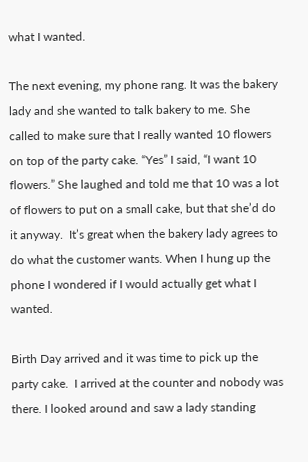what I wanted.

The next evening, my phone rang. It was the bakery lady and she wanted to talk bakery to me. She called to make sure that I really wanted 10 flowers on top of the party cake. “Yes” I said, “I want 10 flowers.” She laughed and told me that 10 was a lot of flowers to put on a small cake, but that she’d do it anyway.  It’s great when the bakery lady agrees to do what the customer wants. When I hung up the phone I wondered if I would actually get what I wanted.

Birth Day arrived and it was time to pick up the party cake.  I arrived at the counter and nobody was there. I looked around and saw a lady standing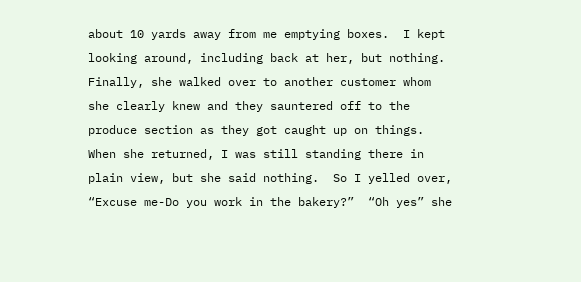about 10 yards away from me emptying boxes.  I kept looking around, including back at her, but nothing.  Finally, she walked over to another customer whom she clearly knew and they sauntered off to the produce section as they got caught up on things.  When she returned, I was still standing there in plain view, but she said nothing.  So I yelled over, “Excuse me-Do you work in the bakery?”  “Oh yes” she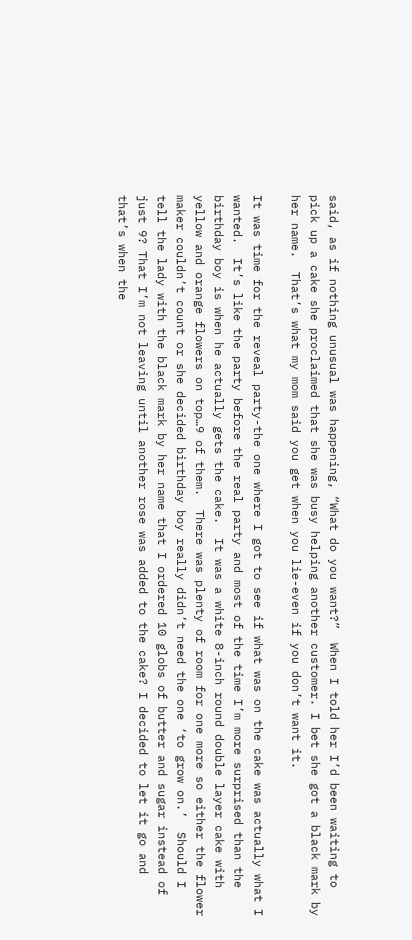said, as if nothing unusual was happening, “What do you want?”  When I told her I’d been waiting to pick up a cake she proclaimed that she was busy helping another customer. I bet she got a black mark by her name.  That’s what my mom said you get when you lie-even if you don’t want it.

It was time for the reveal party-the one where I got to see if what was on the cake was actually what I wanted.  It’s like the party before the real party and most of the time I’m more surprised than the birthday boy is when he actually gets the cake.  It was a white 8-inch round double layer cake with yellow and orange flowers on top…9 of them.  There was plenty of room for one more so either the flower maker couldn’t count or she decided birthday boy really didn’t need the one ‘to grow on.’  Should I tell the lady with the black mark by her name that I ordered 10 globs of butter and sugar instead of just 9? That I’m not leaving until another rose was added to the cake? I decided to let it go and that’s when the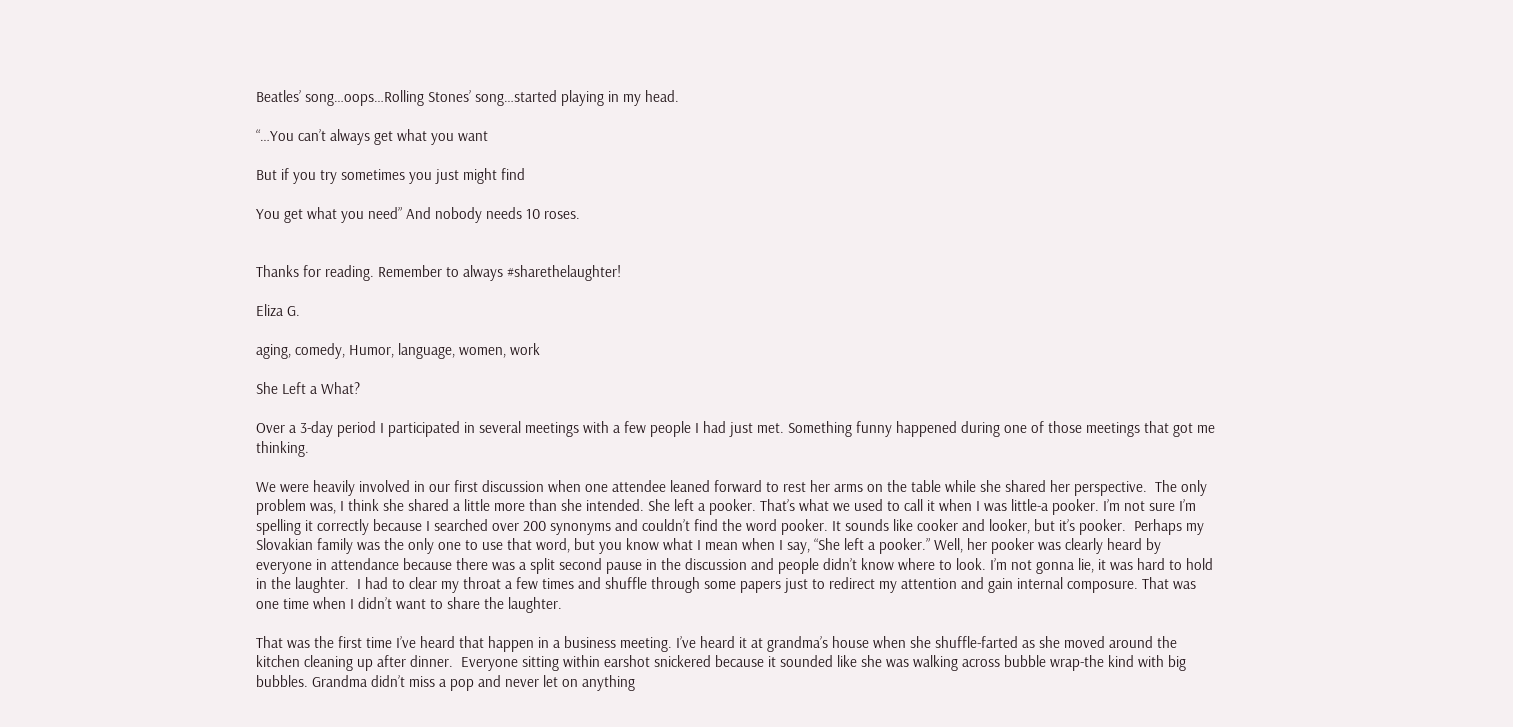Beatles’ song…oops…Rolling Stones’ song…started playing in my head.

“…You can’t always get what you want

But if you try sometimes you just might find

You get what you need” And nobody needs 10 roses.


Thanks for reading. Remember to always #sharethelaughter!

Eliza G.

aging, comedy, Humor, language, women, work

She Left a What?

Over a 3-day period I participated in several meetings with a few people I had just met. Something funny happened during one of those meetings that got me thinking.

We were heavily involved in our first discussion when one attendee leaned forward to rest her arms on the table while she shared her perspective.  The only problem was, I think she shared a little more than she intended. She left a pooker. That’s what we used to call it when I was little-a pooker. I’m not sure I’m spelling it correctly because I searched over 200 synonyms and couldn’t find the word pooker. It sounds like cooker and looker, but it’s pooker.  Perhaps my Slovakian family was the only one to use that word, but you know what I mean when I say, “She left a pooker.” Well, her pooker was clearly heard by everyone in attendance because there was a split second pause in the discussion and people didn’t know where to look. I’m not gonna lie, it was hard to hold in the laughter.  I had to clear my throat a few times and shuffle through some papers just to redirect my attention and gain internal composure. That was one time when I didn’t want to share the laughter.

That was the first time I’ve heard that happen in a business meeting. I’ve heard it at grandma’s house when she shuffle-farted as she moved around the kitchen cleaning up after dinner.  Everyone sitting within earshot snickered because it sounded like she was walking across bubble wrap-the kind with big bubbles. Grandma didn’t miss a pop and never let on anything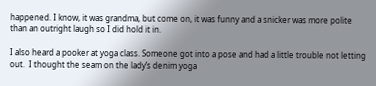happened. I know, it was grandma, but come on, it was funny and a snicker was more polite than an outright laugh so I did hold it in.

I also heard a pooker at yoga class. Someone got into a pose and had a little trouble not letting out.  I thought the seam on the lady’s denim yoga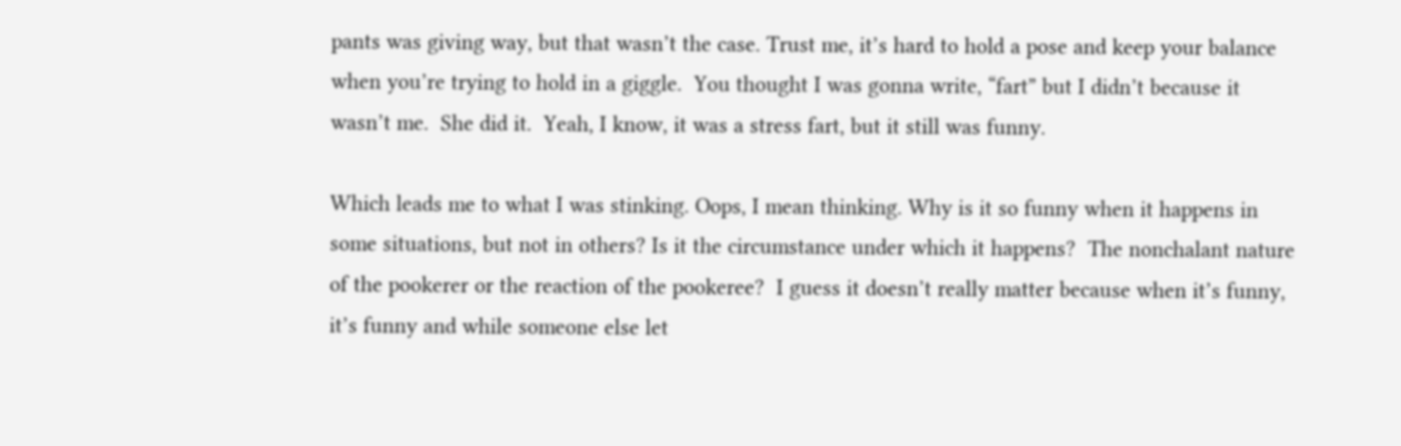pants was giving way, but that wasn’t the case. Trust me, it’s hard to hold a pose and keep your balance when you’re trying to hold in a giggle.  You thought I was gonna write, “fart” but I didn’t because it wasn’t me.  She did it.  Yeah, I know, it was a stress fart, but it still was funny.

Which leads me to what I was stinking. Oops, I mean thinking. Why is it so funny when it happens in some situations, but not in others? Is it the circumstance under which it happens?  The nonchalant nature of the pookerer or the reaction of the pookeree?  I guess it doesn’t really matter because when it’s funny, it’s funny and while someone else let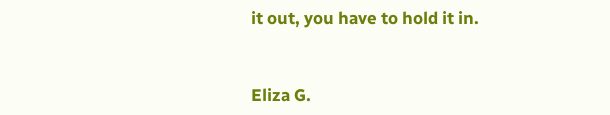it out, you have to hold it in.


Eliza G.